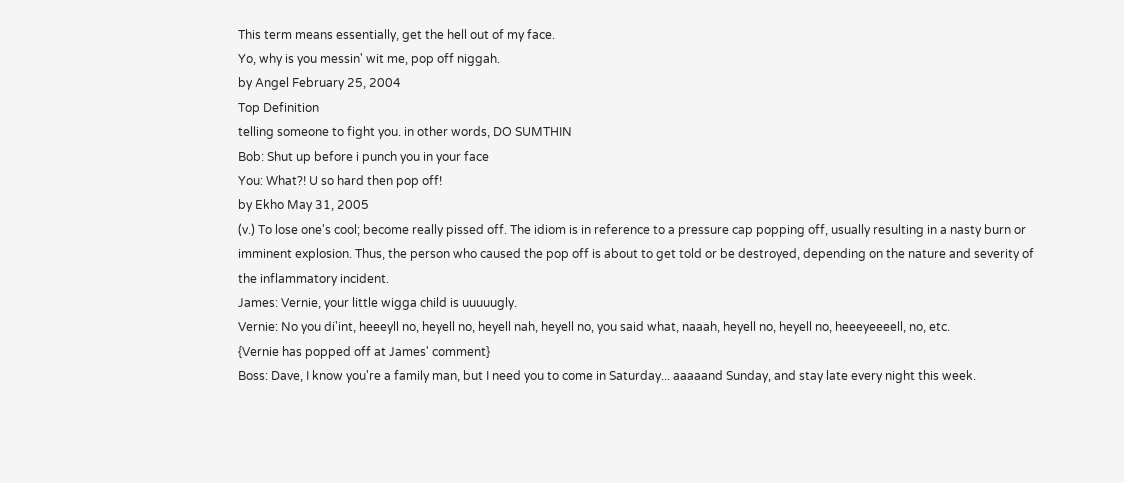This term means essentially, get the hell out of my face.
Yo, why is you messin' wit me, pop off niggah.
by Angel February 25, 2004
Top Definition
telling someone to fight you. in other words, DO SUMTHIN
Bob: Shut up before i punch you in your face
You: What?! U so hard then pop off!
by Ekho May 31, 2005
(v.) To lose one's cool; become really pissed off. The idiom is in reference to a pressure cap popping off, usually resulting in a nasty burn or imminent explosion. Thus, the person who caused the pop off is about to get told or be destroyed, depending on the nature and severity of the inflammatory incident.
James: Vernie, your little wigga child is uuuuugly.
Vernie: No you di'int, heeeyll no, heyell no, heyell nah, heyell no, you said what, naaah, heyell no, heyell no, heeeyeeeell, no, etc.
{Vernie has popped off at James' comment}
Boss: Dave, I know you're a family man, but I need you to come in Saturday... aaaaand Sunday, and stay late every night this week.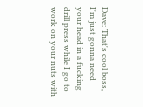Dave: That's cool boss, I'm just gonna need your head in a fucking drill press while I go to work on your nuts with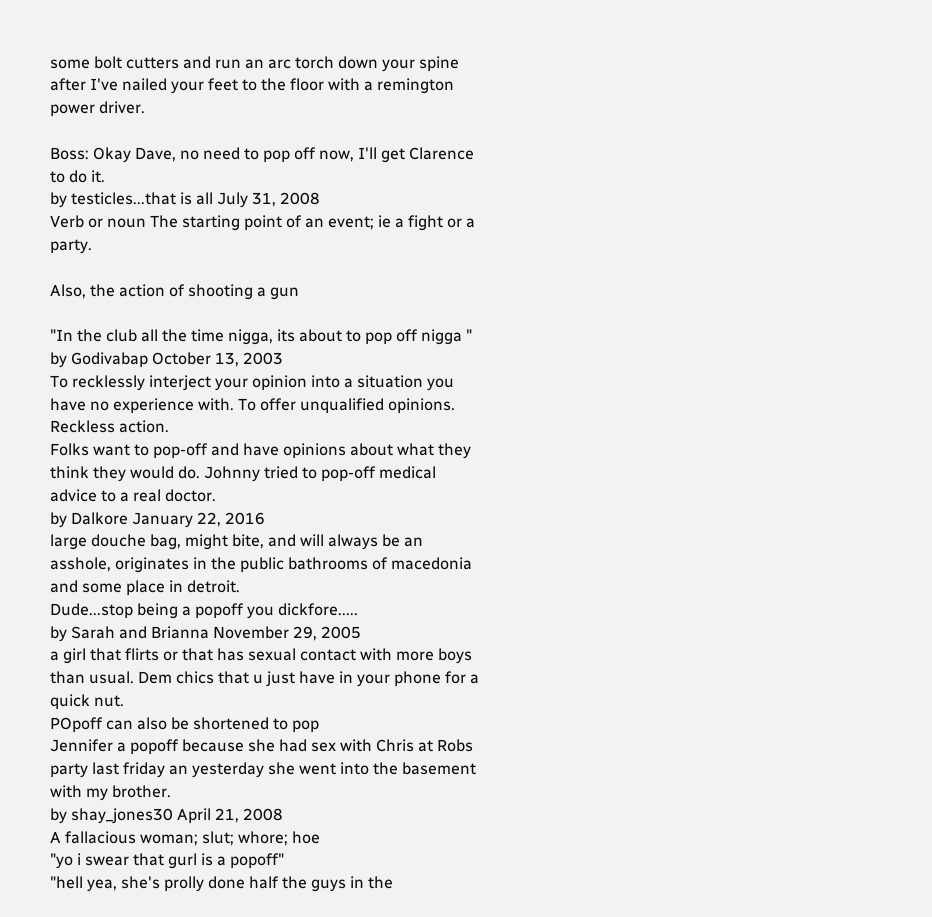some bolt cutters and run an arc torch down your spine after I've nailed your feet to the floor with a remington power driver.

Boss: Okay Dave, no need to pop off now, I'll get Clarence to do it.
by testicles...that is all July 31, 2008
Verb or noun The starting point of an event; ie a fight or a party.

Also, the action of shooting a gun

"In the club all the time nigga, its about to pop off nigga "
by Godivabap October 13, 2003
To recklessly interject your opinion into a situation you have no experience with. To offer unqualified opinions. Reckless action.
Folks want to pop-off and have opinions about what they think they would do. Johnny tried to pop-off medical advice to a real doctor.
by Dalkore January 22, 2016
large douche bag, might bite, and will always be an asshole, originates in the public bathrooms of macedonia and some place in detroit.
Dude...stop being a popoff you dickfore.....
by Sarah and Brianna November 29, 2005
a girl that flirts or that has sexual contact with more boys than usual. Dem chics that u just have in your phone for a quick nut.
POpoff can also be shortened to pop
Jennifer a popoff because she had sex with Chris at Robs party last friday an yesterday she went into the basement with my brother.
by shay_jones30 April 21, 2008
A fallacious woman; slut; whore; hoe
"yo i swear that gurl is a popoff"
"hell yea, she's prolly done half the guys in the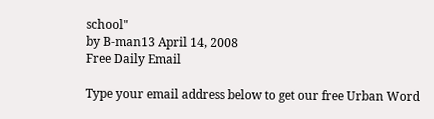school"
by B-man13 April 14, 2008
Free Daily Email

Type your email address below to get our free Urban Word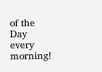of the Day every morning!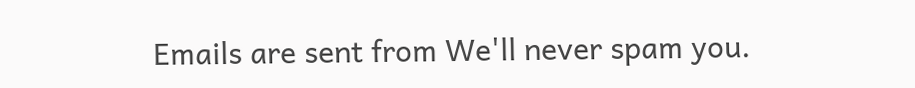Emails are sent from We'll never spam you.